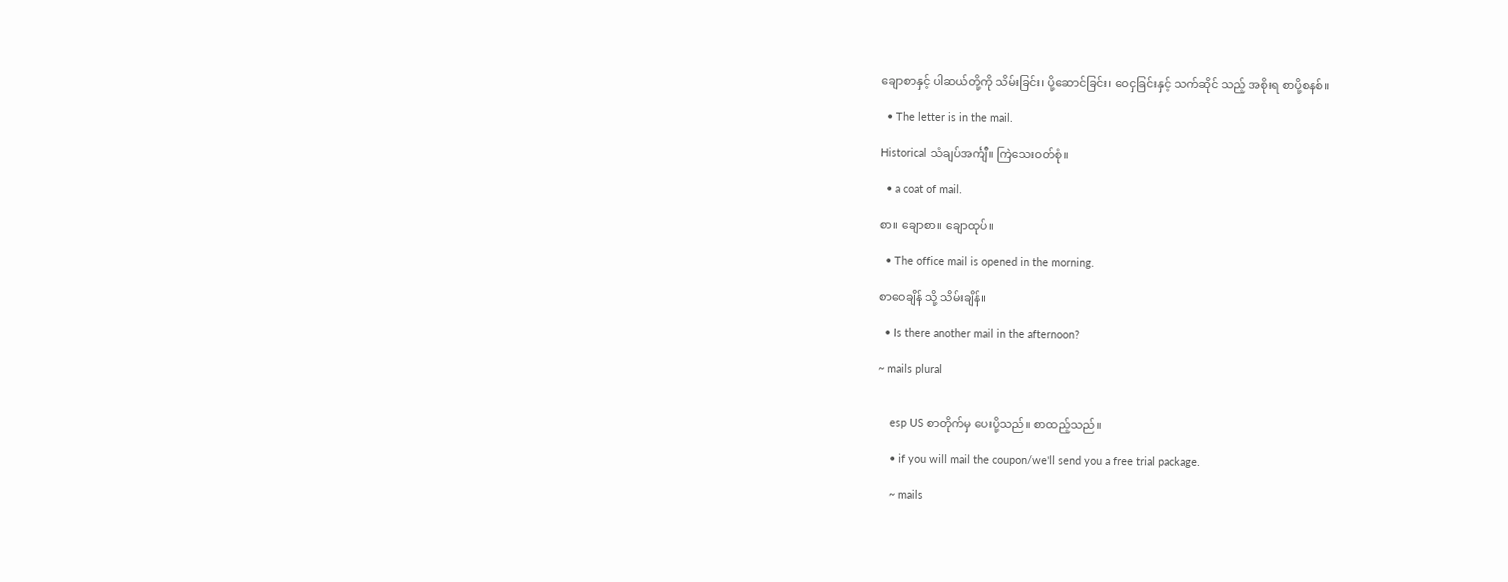ချောစာနှင့် ပါဆယ်တို့ကို သိမ်းခြင်း၊ ပို့ဆောင်ခြင်း၊ ဝေငှခြင်းနှင့် သက်ဆိုင် သည့် အစိုးရ စာပို့စနစ်။

  • The letter is in the mail.

Historical သံချပ်အင်္ကျီ။ ကြဲသေးဝတ်စုံ။

  • a coat of mail.

စာ။ ချောစာ။ ချောထုပ်။

  • The office mail is opened in the morning.

စာဝေချိန် သို့ သိမ်းချိန်။

  • Is there another mail in the afternoon?

~ mails plural


    esp US စာတိုက်မှ ပေးပို့သည်။ စာထည့်သည်။

    • if you will mail the coupon/we'll send you a free trial package.

    ~ mails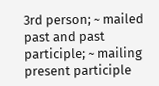3rd person; ~ mailed past and past participle; ~ mailing present participle